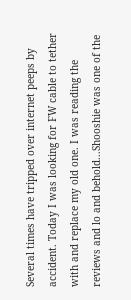Several times have tripped over internet peeps by accident. Today I was looking for FW cable to tether with and replace my old one. I was reading the reviews and lo and behold...Shooshie was one of the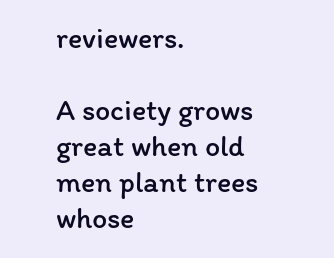reviewers.

A society grows great when old men plant trees whose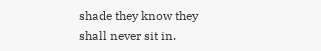shade they know they shall never sit in.